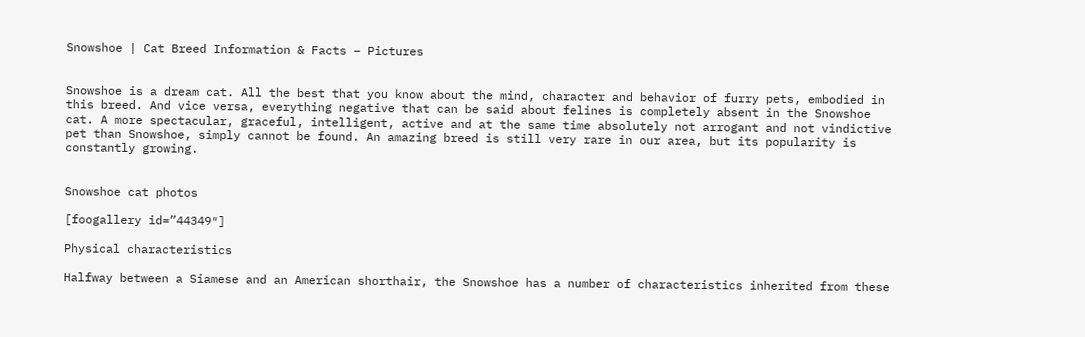Snowshoe | Cat Breed Information & Facts – Pictures


Snowshoe is a dream cat. All the best that you know about the mind, character and behavior of furry pets, embodied in this breed. And vice versa, everything negative that can be said about felines is completely absent in the Snowshoe cat. A more spectacular, graceful, intelligent, active and at the same time absolutely not arrogant and not vindictive pet than Snowshoe, simply cannot be found. An amazing breed is still very rare in our area, but its popularity is constantly growing.


Snowshoe cat photos

[foogallery id=”44349″]

Physical characteristics

Halfway between a Siamese and an American shorthair, the Snowshoe has a number of characteristics inherited from these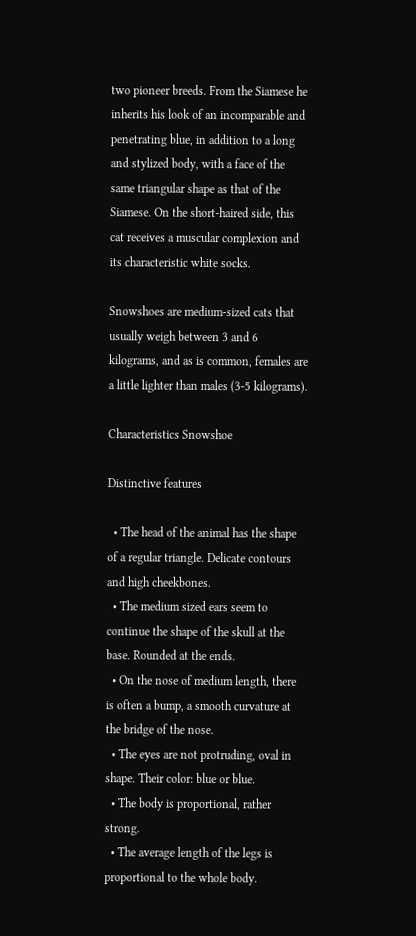two pioneer breeds. From the Siamese he inherits his look of an incomparable and penetrating blue, in addition to a long and stylized body, with a face of the same triangular shape as that of the Siamese. On the short-haired side, this cat receives a muscular complexion and its characteristic white socks.

Snowshoes are medium-sized cats that usually weigh between 3 and 6 kilograms, and as is common, females are a little lighter than males (3-5 kilograms).

Characteristics Snowshoe

Distinctive features

  • The head of the animal has the shape of a regular triangle. Delicate contours and high cheekbones.
  • The medium sized ears seem to continue the shape of the skull at the base. Rounded at the ends.
  • On the nose of medium length, there is often a bump, a smooth curvature at the bridge of the nose.
  • The eyes are not protruding, oval in shape. Their color: blue or blue.
  • The body is proportional, rather strong.
  • The average length of the legs is proportional to the whole body.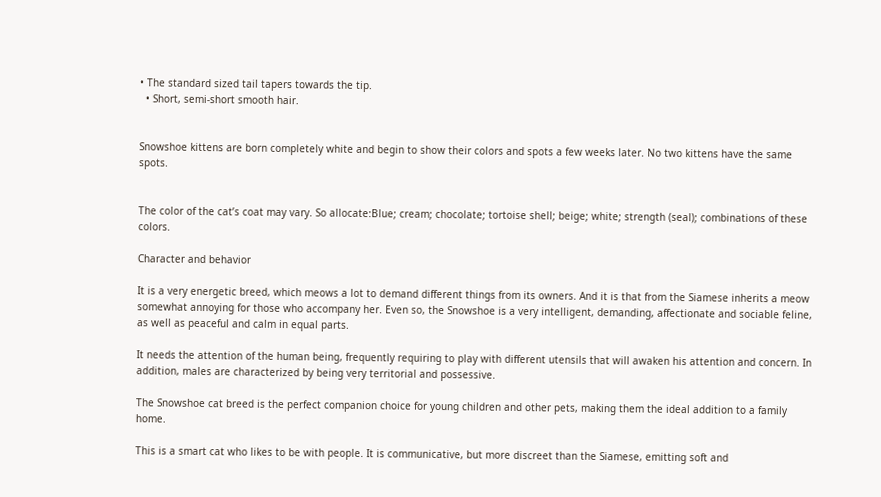• The standard sized tail tapers towards the tip.
  • Short, semi-short smooth hair.


Snowshoe kittens are born completely white and begin to show their colors and spots a few weeks later. No two kittens have the same spots.


The color of the cat’s coat may vary. So allocate:Blue; cream; chocolate; tortoise shell; beige; white; strength (seal); combinations of these colors.

Character and behavior

It is a very energetic breed, which meows a lot to demand different things from its owners. And it is that from the Siamese inherits a meow somewhat annoying for those who accompany her. Even so, the Snowshoe is a very intelligent, demanding, affectionate and sociable feline, as well as peaceful and calm in equal parts.

It needs the attention of the human being, frequently requiring to play with different utensils that will awaken his attention and concern. In addition, males are characterized by being very territorial and possessive.

The Snowshoe cat breed is the perfect companion choice for young children and other pets, making them the ideal addition to a family home.

This is a smart cat who likes to be with people. It is communicative, but more discreet than the Siamese, emitting soft and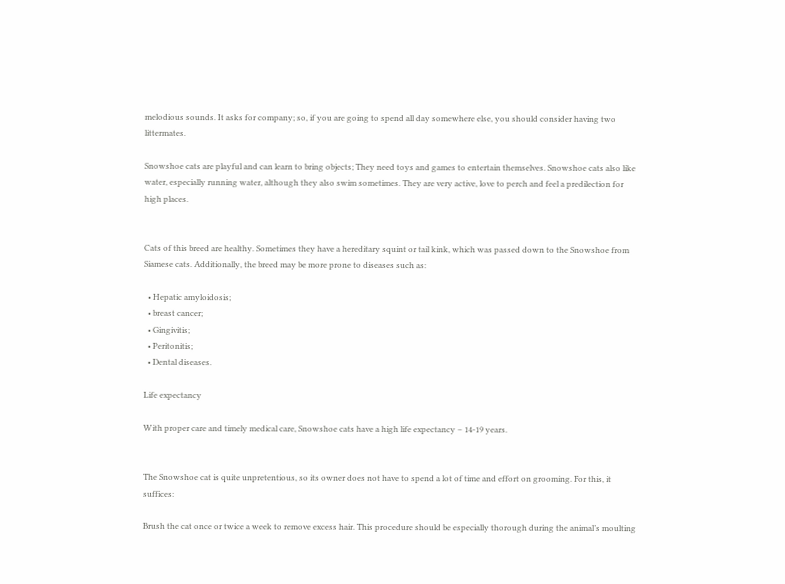melodious sounds. It asks for company; so, if you are going to spend all day somewhere else, you should consider having two littermates.

Snowshoe cats are playful and can learn to bring objects; They need toys and games to entertain themselves. Snowshoe cats also like water, especially running water, although they also swim sometimes. They are very active, love to perch and feel a predilection for high places.


Cats of this breed are healthy. Sometimes they have a hereditary squint or tail kink, which was passed down to the Snowshoe from Siamese cats. Additionally, the breed may be more prone to diseases such as:

  • Hepatic amyloidosis;
  • breast cancer;
  • Gingivitis;
  • Peritonitis;
  • Dental diseases.

Life expectancy

With proper care and timely medical care, Snowshoe cats have a high life expectancy – 14-19 years.


The Snowshoe cat is quite unpretentious, so its owner does not have to spend a lot of time and effort on grooming. For this, it suffices:

Brush the cat once or twice a week to remove excess hair. This procedure should be especially thorough during the animal’s moulting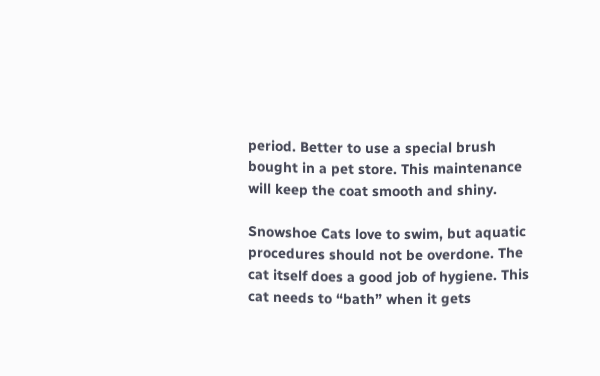period. Better to use a special brush bought in a pet store. This maintenance will keep the coat smooth and shiny.

Snowshoe Cats love to swim, but aquatic procedures should not be overdone. The cat itself does a good job of hygiene. This cat needs to “bath” when it gets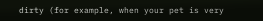dirty (for example, when your pet is very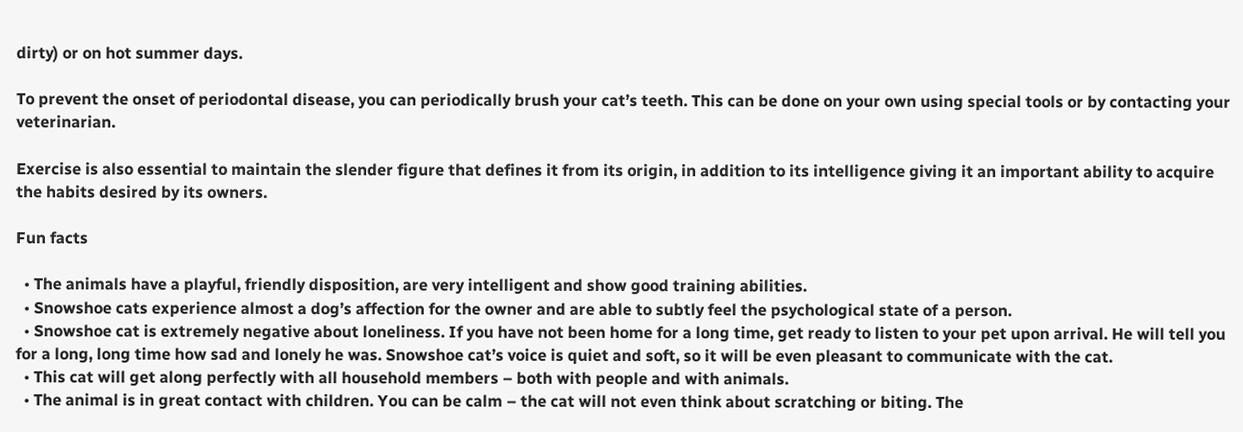dirty) or on hot summer days.

To prevent the onset of periodontal disease, you can periodically brush your cat’s teeth. This can be done on your own using special tools or by contacting your veterinarian.

Exercise is also essential to maintain the slender figure that defines it from its origin, in addition to its intelligence giving it an important ability to acquire the habits desired by its owners.

Fun facts

  • The animals have a playful, friendly disposition, are very intelligent and show good training abilities.
  • Snowshoe cats experience almost a dog’s affection for the owner and are able to subtly feel the psychological state of a person.
  • Snowshoe cat is extremely negative about loneliness. If you have not been home for a long time, get ready to listen to your pet upon arrival. He will tell you for a long, long time how sad and lonely he was. Snowshoe cat’s voice is quiet and soft, so it will be even pleasant to communicate with the cat.
  • This cat will get along perfectly with all household members – both with people and with animals.
  • The animal is in great contact with children. You can be calm – the cat will not even think about scratching or biting. The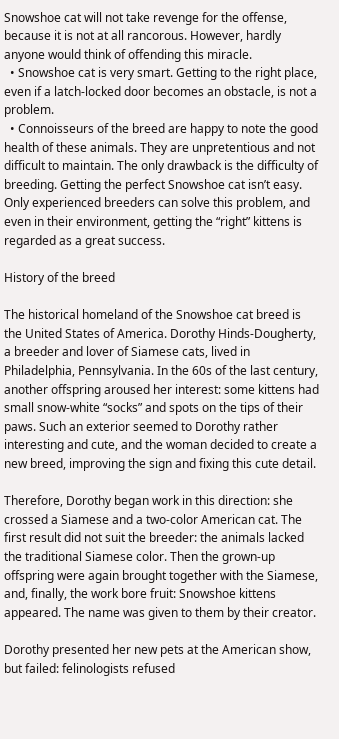Snowshoe cat will not take revenge for the offense, because it is not at all rancorous. However, hardly anyone would think of offending this miracle.
  • Snowshoe cat is very smart. Getting to the right place, even if a latch-locked door becomes an obstacle, is not a problem.
  • Connoisseurs of the breed are happy to note the good health of these animals. They are unpretentious and not difficult to maintain. The only drawback is the difficulty of breeding. Getting the perfect Snowshoe cat isn’t easy. Only experienced breeders can solve this problem, and even in their environment, getting the “right” kittens is regarded as a great success.

History of the breed

The historical homeland of the Snowshoe cat breed is the United States of America. Dorothy Hinds-Dougherty, a breeder and lover of Siamese cats, lived in Philadelphia, Pennsylvania. In the 60s of the last century, another offspring aroused her interest: some kittens had small snow-white “socks” and spots on the tips of their paws. Such an exterior seemed to Dorothy rather interesting and cute, and the woman decided to create a new breed, improving the sign and fixing this cute detail.

Therefore, Dorothy began work in this direction: she crossed a Siamese and a two-color American cat. The first result did not suit the breeder: the animals lacked the traditional Siamese color. Then the grown-up offspring were again brought together with the Siamese, and, finally, the work bore fruit: Snowshoe kittens appeared. The name was given to them by their creator.

Dorothy presented her new pets at the American show, but failed: felinologists refused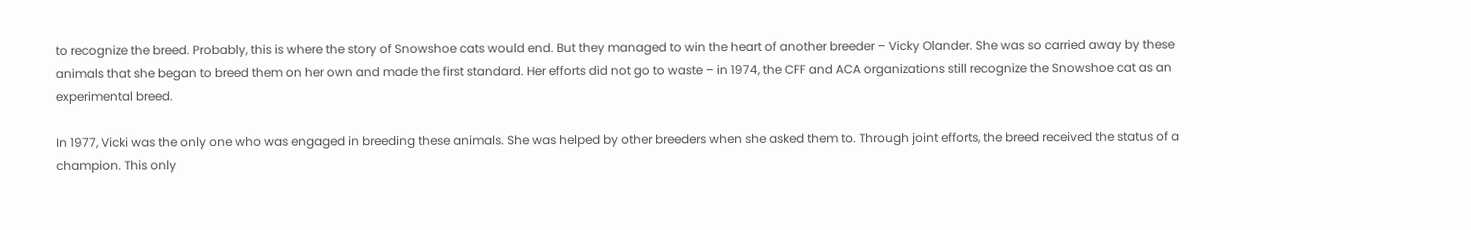to recognize the breed. Probably, this is where the story of Snowshoe cats would end. But they managed to win the heart of another breeder – Vicky Olander. She was so carried away by these animals that she began to breed them on her own and made the first standard. Her efforts did not go to waste – in 1974, the CFF and ACA organizations still recognize the Snowshoe cat as an experimental breed.

In 1977, Vicki was the only one who was engaged in breeding these animals. She was helped by other breeders when she asked them to. Through joint efforts, the breed received the status of a champion. This only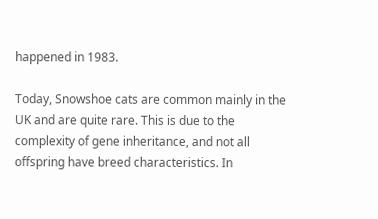happened in 1983.

Today, Snowshoe cats are common mainly in the UK and are quite rare. This is due to the complexity of gene inheritance, and not all offspring have breed characteristics. In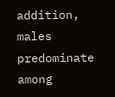addition, males predominate among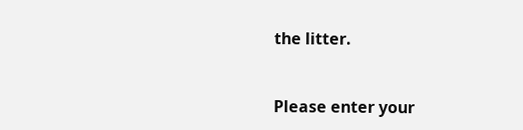the litter.


Please enter your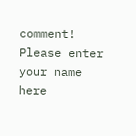comment!
Please enter your name here